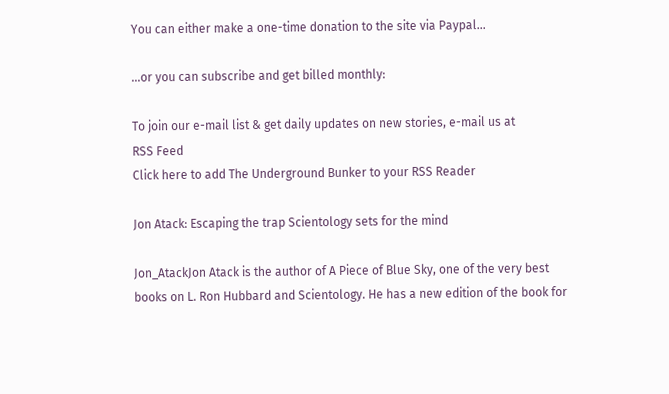You can either make a one-time donation to the site via Paypal...

...or you can subscribe and get billed monthly:

To join our e-mail list & get daily updates on new stories, e-mail us at
RSS Feed
Click here to add The Underground Bunker to your RSS Reader

Jon Atack: Escaping the trap Scientology sets for the mind

Jon_AtackJon Atack is the author of A Piece of Blue Sky, one of the very best books on L. Ron Hubbard and Scientology. He has a new edition of the book for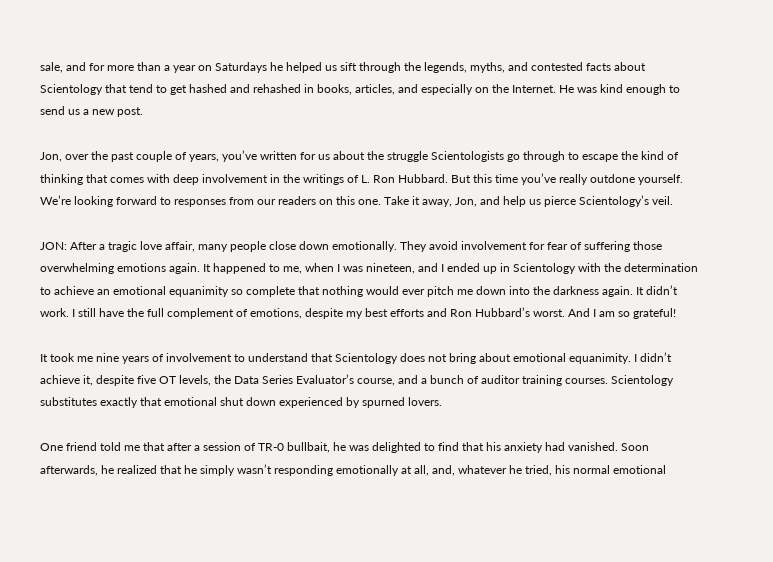sale, and for more than a year on Saturdays he helped us sift through the legends, myths, and contested facts about Scientology that tend to get hashed and rehashed in books, articles, and especially on the Internet. He was kind enough to send us a new post.

Jon, over the past couple of years, you’ve written for us about the struggle Scientologists go through to escape the kind of thinking that comes with deep involvement in the writings of L. Ron Hubbard. But this time you’ve really outdone yourself. We’re looking forward to responses from our readers on this one. Take it away, Jon, and help us pierce Scientology’s veil.

JON: After a tragic love affair, many people close down emotionally. They avoid involvement for fear of suffering those overwhelming emotions again. It happened to me, when I was nineteen, and I ended up in Scientology with the determination to achieve an emotional equanimity so complete that nothing would ever pitch me down into the darkness again. It didn’t work. I still have the full complement of emotions, despite my best efforts and Ron Hubbard’s worst. And I am so grateful!

It took me nine years of involvement to understand that Scientology does not bring about emotional equanimity. I didn’t achieve it, despite five OT levels, the Data Series Evaluator’s course, and a bunch of auditor training courses. Scientology substitutes exactly that emotional shut down experienced by spurned lovers.

One friend told me that after a session of TR-0 bullbait, he was delighted to find that his anxiety had vanished. Soon afterwards, he realized that he simply wasn’t responding emotionally at all, and, whatever he tried, his normal emotional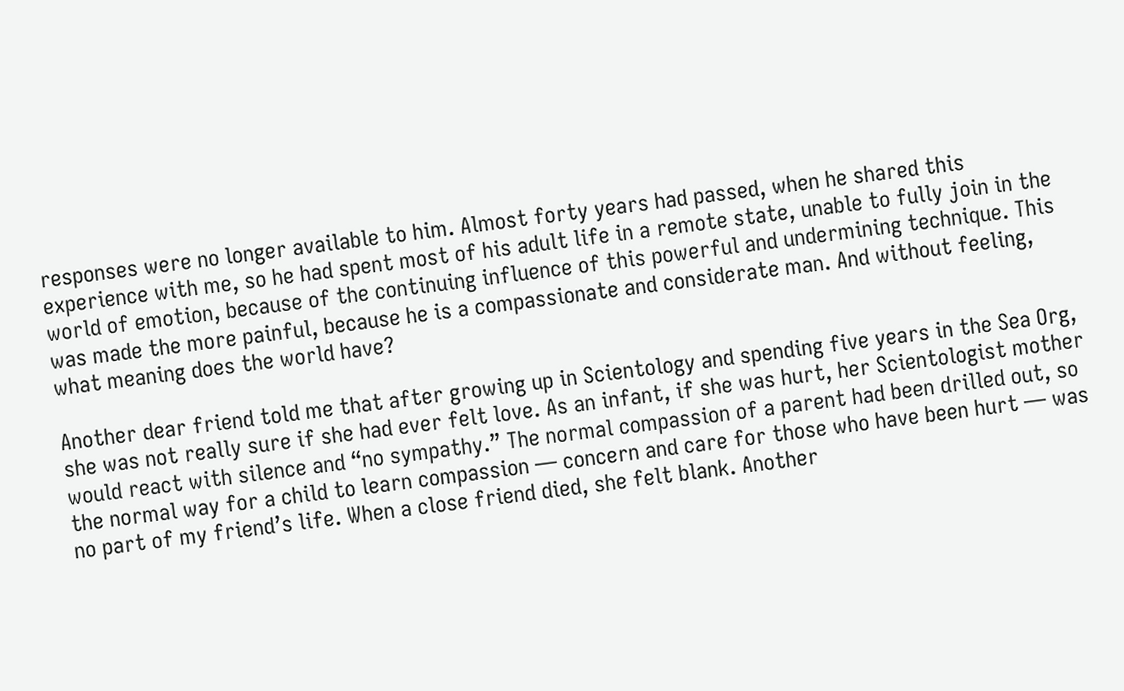responses were no longer available to him. Almost forty years had passed, when he shared this experience with me, so he had spent most of his adult life in a remote state, unable to fully join in the world of emotion, because of the continuing influence of this powerful and undermining technique. This was made the more painful, because he is a compassionate and considerate man. And without feeling, what meaning does the world have?

Another dear friend told me that after growing up in Scientology and spending five years in the Sea Org, she was not really sure if she had ever felt love. As an infant, if she was hurt, her Scientologist mother would react with silence and “no sympathy.” The normal compassion of a parent had been drilled out, so the normal way for a child to learn compassion — concern and care for those who have been hurt — was no part of my friend’s life. When a close friend died, she felt blank. Another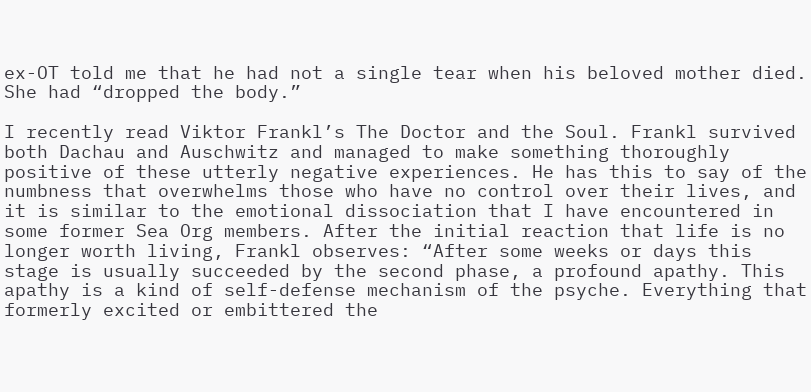ex-OT told me that he had not a single tear when his beloved mother died. She had “dropped the body.”

I recently read Viktor Frankl’s The Doctor and the Soul. Frankl survived both Dachau and Auschwitz and managed to make something thoroughly positive of these utterly negative experiences. He has this to say of the numbness that overwhelms those who have no control over their lives, and it is similar to the emotional dissociation that I have encountered in some former Sea Org members. After the initial reaction that life is no longer worth living, Frankl observes: “After some weeks or days this stage is usually succeeded by the second phase, a profound apathy. This apathy is a kind of self-defense mechanism of the psyche. Everything that formerly excited or embittered the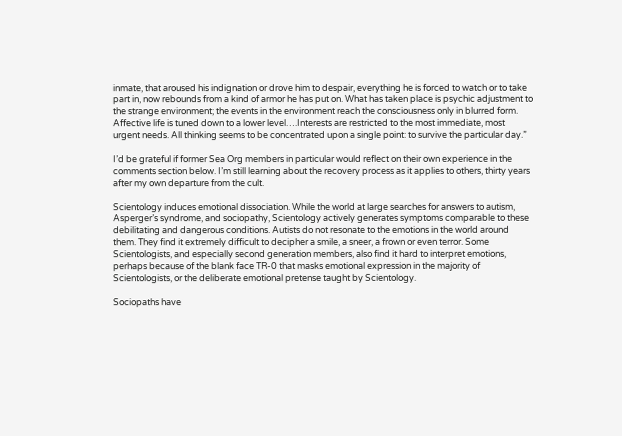inmate, that aroused his indignation or drove him to despair, everything he is forced to watch or to take part in, now rebounds from a kind of armor he has put on. What has taken place is psychic adjustment to the strange environment; the events in the environment reach the consciousness only in blurred form. Affective life is tuned down to a lower level….Interests are restricted to the most immediate, most urgent needs. All thinking seems to be concentrated upon a single point: to survive the particular day.”

I’d be grateful if former Sea Org members in particular would reflect on their own experience in the comments section below. I’m still learning about the recovery process as it applies to others, thirty years after my own departure from the cult.

Scientology induces emotional dissociation. While the world at large searches for answers to autism, Asperger’s syndrome, and sociopathy, Scientology actively generates symptoms comparable to these debilitating and dangerous conditions. Autists do not resonate to the emotions in the world around them. They find it extremely difficult to decipher a smile, a sneer, a frown or even terror. Some Scientologists, and especially second generation members, also find it hard to interpret emotions, perhaps because of the blank face TR-0 that masks emotional expression in the majority of Scientologists, or the deliberate emotional pretense taught by Scientology.

Sociopaths have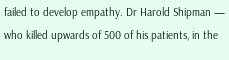failed to develop empathy. Dr Harold Shipman — who killed upwards of 500 of his patients, in the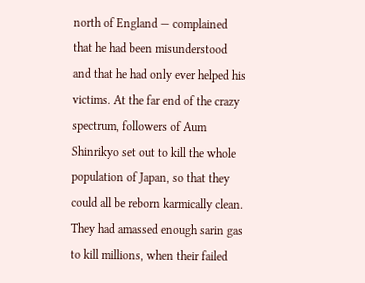north of England — complained that he had been misunderstood and that he had only ever helped his victims. At the far end of the crazy spectrum, followers of Aum Shinrikyo set out to kill the whole population of Japan, so that they could all be reborn karmically clean. They had amassed enough sarin gas to kill millions, when their failed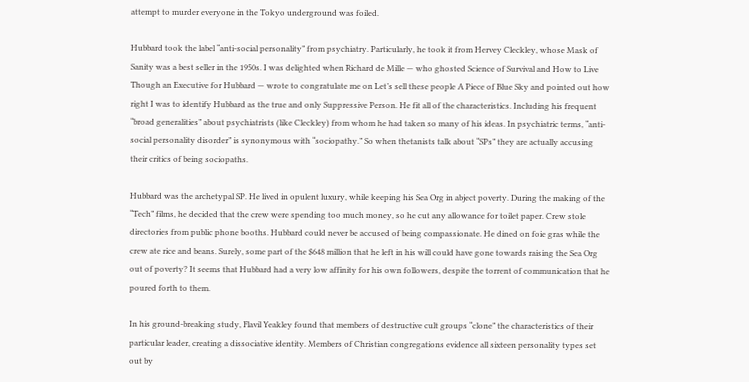attempt to murder everyone in the Tokyo underground was foiled.

Hubbard took the label “anti-social personality” from psychiatry. Particularly, he took it from Hervey Cleckley, whose Mask of Sanity was a best seller in the 1950s. I was delighted when Richard de Mille — who ghosted Science of Survival and How to Live Though an Executive for Hubbard — wrote to congratulate me on Let’s sell these people A Piece of Blue Sky and pointed out how right I was to identify Hubbard as the true and only Suppressive Person. He fit all of the characteristics. Including his frequent “broad generalities” about psychiatrists (like Cleckley) from whom he had taken so many of his ideas. In psychiatric terms, “anti-social personality disorder” is synonymous with “sociopathy.” So when thetanists talk about “SPs” they are actually accusing their critics of being sociopaths.

Hubbard was the archetypal SP. He lived in opulent luxury, while keeping his Sea Org in abject poverty. During the making of the “Tech” films, he decided that the crew were spending too much money, so he cut any allowance for toilet paper. Crew stole directories from public phone booths. Hubbard could never be accused of being compassionate. He dined on foie gras while the crew ate rice and beans. Surely, some part of the $648 million that he left in his will could have gone towards raising the Sea Org out of poverty? It seems that Hubbard had a very low affinity for his own followers, despite the torrent of communication that he poured forth to them.

In his ground-breaking study, Flavil Yeakley found that members of destructive cult groups “clone” the characteristics of their particular leader, creating a dissociative identity. Members of Christian congregations evidence all sixteen personality types set out by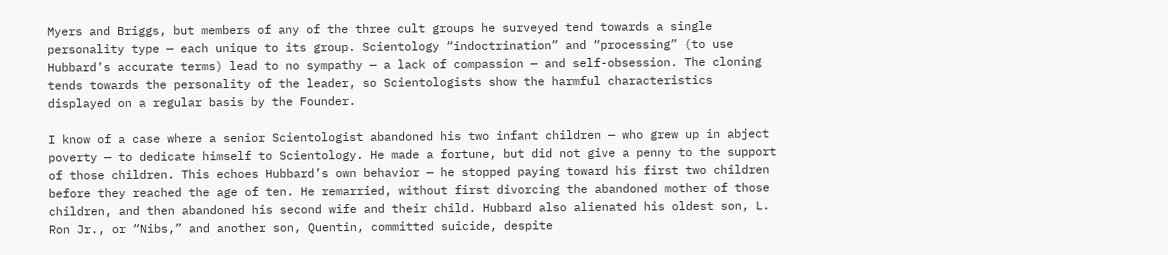Myers and Briggs, but members of any of the three cult groups he surveyed tend towards a single personality type — each unique to its group. Scientology “indoctrination” and “processing” (to use Hubbard’s accurate terms) lead to no sympathy — a lack of compassion — and self-obsession. The cloning tends towards the personality of the leader, so Scientologists show the harmful characteristics displayed on a regular basis by the Founder.

I know of a case where a senior Scientologist abandoned his two infant children — who grew up in abject poverty — to dedicate himself to Scientology. He made a fortune, but did not give a penny to the support of those children. This echoes Hubbard’s own behavior — he stopped paying toward his first two children before they reached the age of ten. He remarried, without first divorcing the abandoned mother of those children, and then abandoned his second wife and their child. Hubbard also alienated his oldest son, L. Ron Jr., or “Nibs,” and another son, Quentin, committed suicide, despite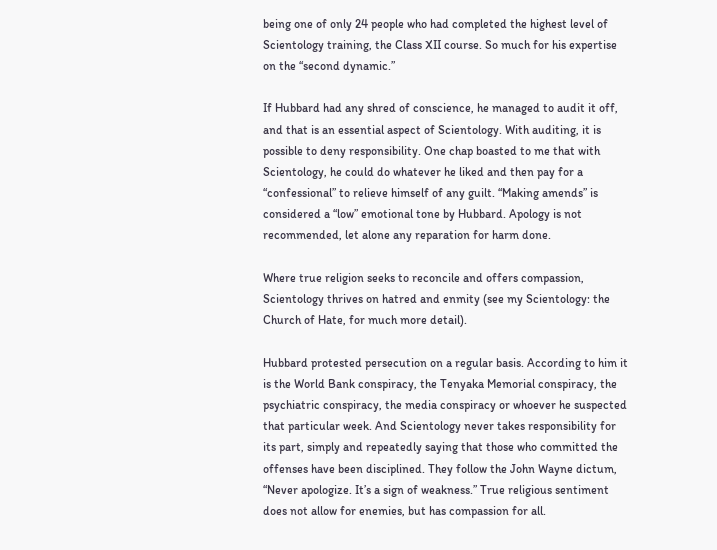being one of only 24 people who had completed the highest level of Scientology training, the Class XII course. So much for his expertise on the “second dynamic.”

If Hubbard had any shred of conscience, he managed to audit it off, and that is an essential aspect of Scientology. With auditing, it is possible to deny responsibility. One chap boasted to me that with Scientology, he could do whatever he liked and then pay for a “confessional” to relieve himself of any guilt. “Making amends” is considered a “low” emotional tone by Hubbard. Apology is not recommended, let alone any reparation for harm done.

Where true religion seeks to reconcile and offers compassion, Scientology thrives on hatred and enmity (see my Scientology: the Church of Hate, for much more detail).

Hubbard protested persecution on a regular basis. According to him it is the World Bank conspiracy, the Tenyaka Memorial conspiracy, the psychiatric conspiracy, the media conspiracy or whoever he suspected that particular week. And Scientology never takes responsibility for its part, simply and repeatedly saying that those who committed the offenses have been disciplined. They follow the John Wayne dictum, “Never apologize. It’s a sign of weakness.” True religious sentiment does not allow for enemies, but has compassion for all.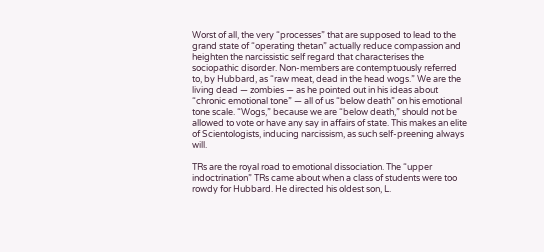Worst of all, the very “processes” that are supposed to lead to the grand state of “operating thetan” actually reduce compassion and heighten the narcissistic self regard that characterises the sociopathic disorder. Non-members are contemptuously referred to, by Hubbard, as “raw meat, dead in the head wogs.” We are the living dead — zombies — as he pointed out in his ideas about “chronic emotional tone” — all of us “below death” on his emotional tone scale. “Wogs,” because we are “below death,” should not be allowed to vote or have any say in affairs of state. This makes an elite of Scientologists, inducing narcissism, as such self-preening always will.

TRs are the royal road to emotional dissociation. The “upper indoctrination” TRs came about when a class of students were too rowdy for Hubbard. He directed his oldest son, L.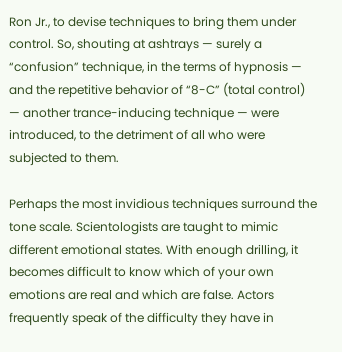Ron Jr., to devise techniques to bring them under control. So, shouting at ashtrays — surely a “confusion” technique, in the terms of hypnosis — and the repetitive behavior of “8-C” (total control) — another trance-inducing technique — were introduced, to the detriment of all who were subjected to them.

Perhaps the most invidious techniques surround the tone scale. Scientologists are taught to mimic different emotional states. With enough drilling, it becomes difficult to know which of your own emotions are real and which are false. Actors frequently speak of the difficulty they have in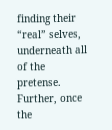finding their “real” selves, underneath all of the pretense. Further, once the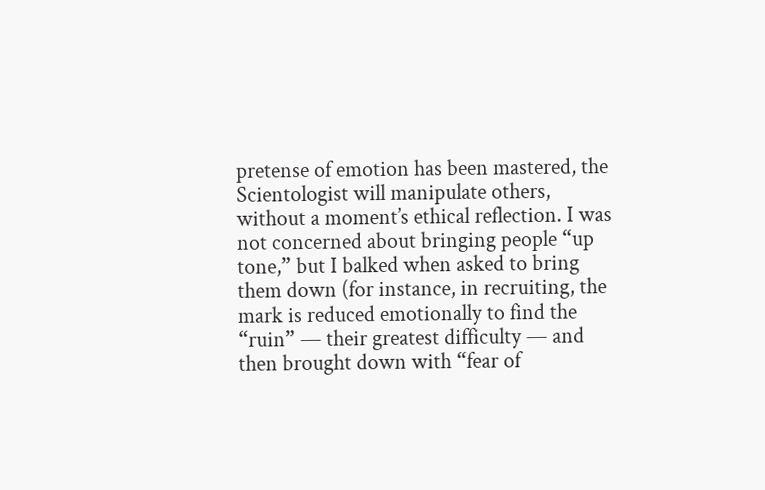pretense of emotion has been mastered, the Scientologist will manipulate others, without a moment’s ethical reflection. I was not concerned about bringing people “up tone,” but I balked when asked to bring them down (for instance, in recruiting, the mark is reduced emotionally to find the “ruin” — their greatest difficulty — and then brought down with “fear of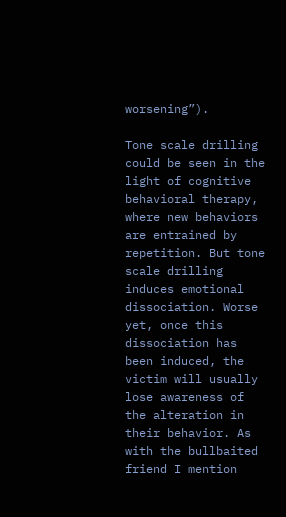worsening”).

Tone scale drilling could be seen in the light of cognitive behavioral therapy, where new behaviors are entrained by repetition. But tone scale drilling induces emotional dissociation. Worse yet, once this dissociation has been induced, the victim will usually lose awareness of the alteration in their behavior. As with the bullbaited friend I mention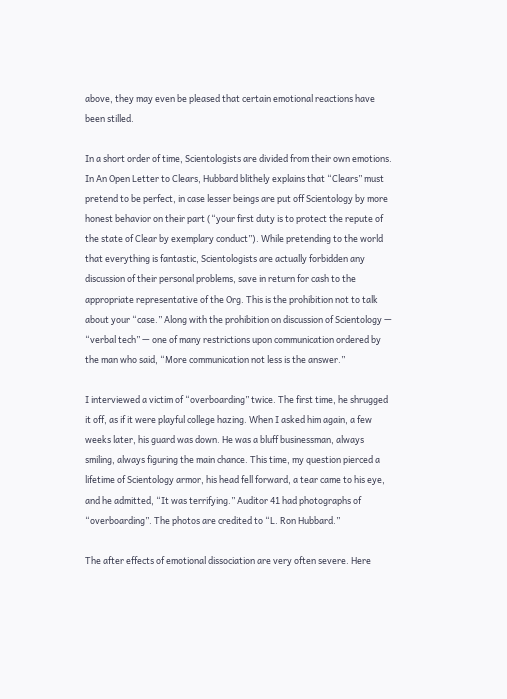above, they may even be pleased that certain emotional reactions have been stilled.

In a short order of time, Scientologists are divided from their own emotions. In An Open Letter to Clears, Hubbard blithely explains that “Clears” must pretend to be perfect, in case lesser beings are put off Scientology by more honest behavior on their part (“your first duty is to protect the repute of the state of Clear by exemplary conduct”). While pretending to the world that everything is fantastic, Scientologists are actually forbidden any discussion of their personal problems, save in return for cash to the appropriate representative of the Org. This is the prohibition not to talk about your “case.” Along with the prohibition on discussion of Scientology — “verbal tech” — one of many restrictions upon communication ordered by the man who said, “More communication not less is the answer.”

I interviewed a victim of “overboarding” twice. The first time, he shrugged it off, as if it were playful college hazing. When I asked him again, a few weeks later, his guard was down. He was a bluff businessman, always smiling, always figuring the main chance. This time, my question pierced a lifetime of Scientology armor, his head fell forward, a tear came to his eye, and he admitted, “It was terrifying.” Auditor 41 had photographs of “overboarding”. The photos are credited to “L. Ron Hubbard.”

The after effects of emotional dissociation are very often severe. Here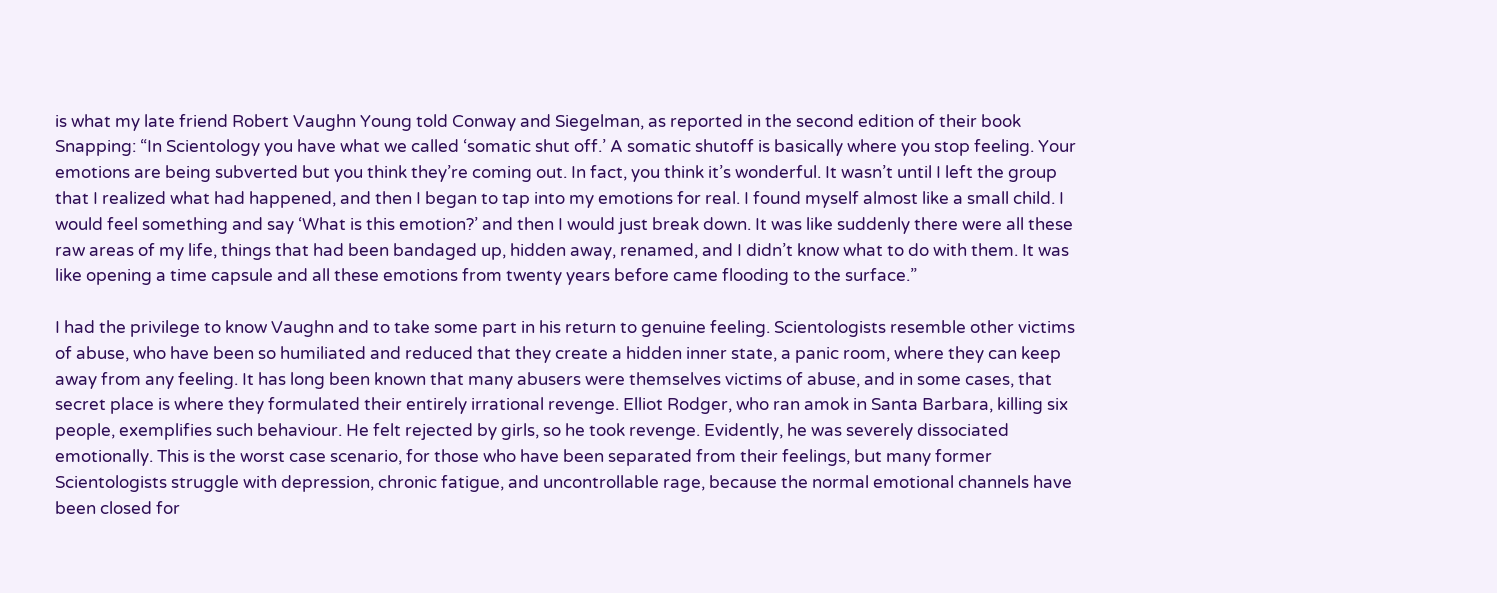is what my late friend Robert Vaughn Young told Conway and Siegelman, as reported in the second edition of their book Snapping: “In Scientology you have what we called ‘somatic shut off.’ A somatic shutoff is basically where you stop feeling. Your emotions are being subverted but you think they’re coming out. In fact, you think it’s wonderful. It wasn’t until I left the group that I realized what had happened, and then I began to tap into my emotions for real. I found myself almost like a small child. I would feel something and say ‘What is this emotion?’ and then I would just break down. It was like suddenly there were all these raw areas of my life, things that had been bandaged up, hidden away, renamed, and I didn’t know what to do with them. It was like opening a time capsule and all these emotions from twenty years before came flooding to the surface.”

I had the privilege to know Vaughn and to take some part in his return to genuine feeling. Scientologists resemble other victims of abuse, who have been so humiliated and reduced that they create a hidden inner state, a panic room, where they can keep away from any feeling. It has long been known that many abusers were themselves victims of abuse, and in some cases, that secret place is where they formulated their entirely irrational revenge. Elliot Rodger, who ran amok in Santa Barbara, killing six people, exemplifies such behaviour. He felt rejected by girls, so he took revenge. Evidently, he was severely dissociated emotionally. This is the worst case scenario, for those who have been separated from their feelings, but many former Scientologists struggle with depression, chronic fatigue, and uncontrollable rage, because the normal emotional channels have been closed for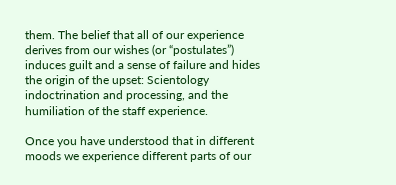them. The belief that all of our experience derives from our wishes (or “postulates”) induces guilt and a sense of failure and hides the origin of the upset: Scientology indoctrination and processing, and the humiliation of the staff experience.

Once you have understood that in different moods we experience different parts of our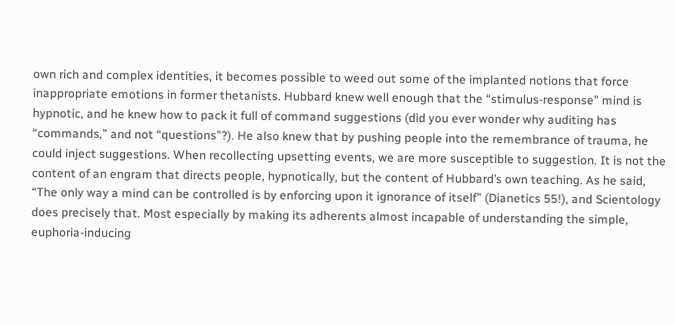own rich and complex identities, it becomes possible to weed out some of the implanted notions that force inappropriate emotions in former thetanists. Hubbard knew well enough that the “stimulus-response” mind is hypnotic, and he knew how to pack it full of command suggestions (did you ever wonder why auditing has “commands,” and not “questions”?). He also knew that by pushing people into the remembrance of trauma, he could inject suggestions. When recollecting upsetting events, we are more susceptible to suggestion. It is not the content of an engram that directs people, hypnotically, but the content of Hubbard’s own teaching. As he said, “The only way a mind can be controlled is by enforcing upon it ignorance of itself” (Dianetics 55!), and Scientology does precisely that. Most especially by making its adherents almost incapable of understanding the simple, euphoria-inducing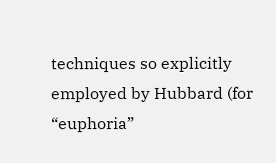techniques so explicitly employed by Hubbard (for “euphoria”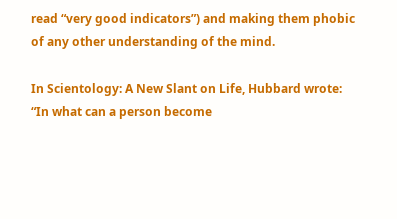read “very good indicators”) and making them phobic of any other understanding of the mind.

In Scientology: A New Slant on Life, Hubbard wrote: “In what can a person become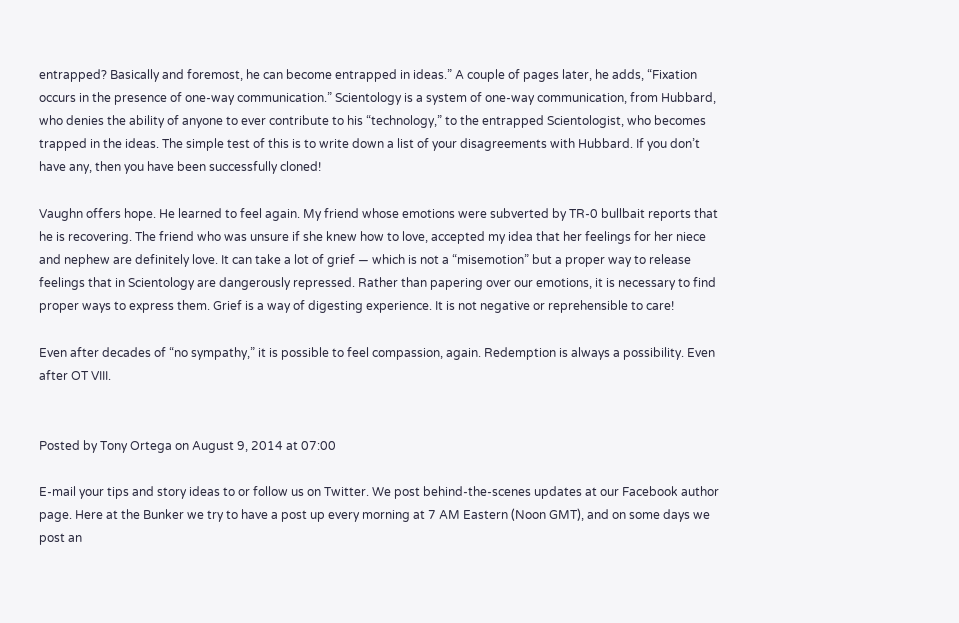entrapped? Basically and foremost, he can become entrapped in ideas.” A couple of pages later, he adds, “Fixation occurs in the presence of one-way communication.” Scientology is a system of one-way communication, from Hubbard, who denies the ability of anyone to ever contribute to his “technology,” to the entrapped Scientologist, who becomes trapped in the ideas. The simple test of this is to write down a list of your disagreements with Hubbard. If you don’t have any, then you have been successfully cloned!

Vaughn offers hope. He learned to feel again. My friend whose emotions were subverted by TR-0 bullbait reports that he is recovering. The friend who was unsure if she knew how to love, accepted my idea that her feelings for her niece and nephew are definitely love. It can take a lot of grief — which is not a “misemotion” but a proper way to release feelings that in Scientology are dangerously repressed. Rather than papering over our emotions, it is necessary to find proper ways to express them. Grief is a way of digesting experience. It is not negative or reprehensible to care!

Even after decades of “no sympathy,” it is possible to feel compassion, again. Redemption is always a possibility. Even after OT VIII.


Posted by Tony Ortega on August 9, 2014 at 07:00

E-mail your tips and story ideas to or follow us on Twitter. We post behind-the-scenes updates at our Facebook author page. Here at the Bunker we try to have a post up every morning at 7 AM Eastern (Noon GMT), and on some days we post an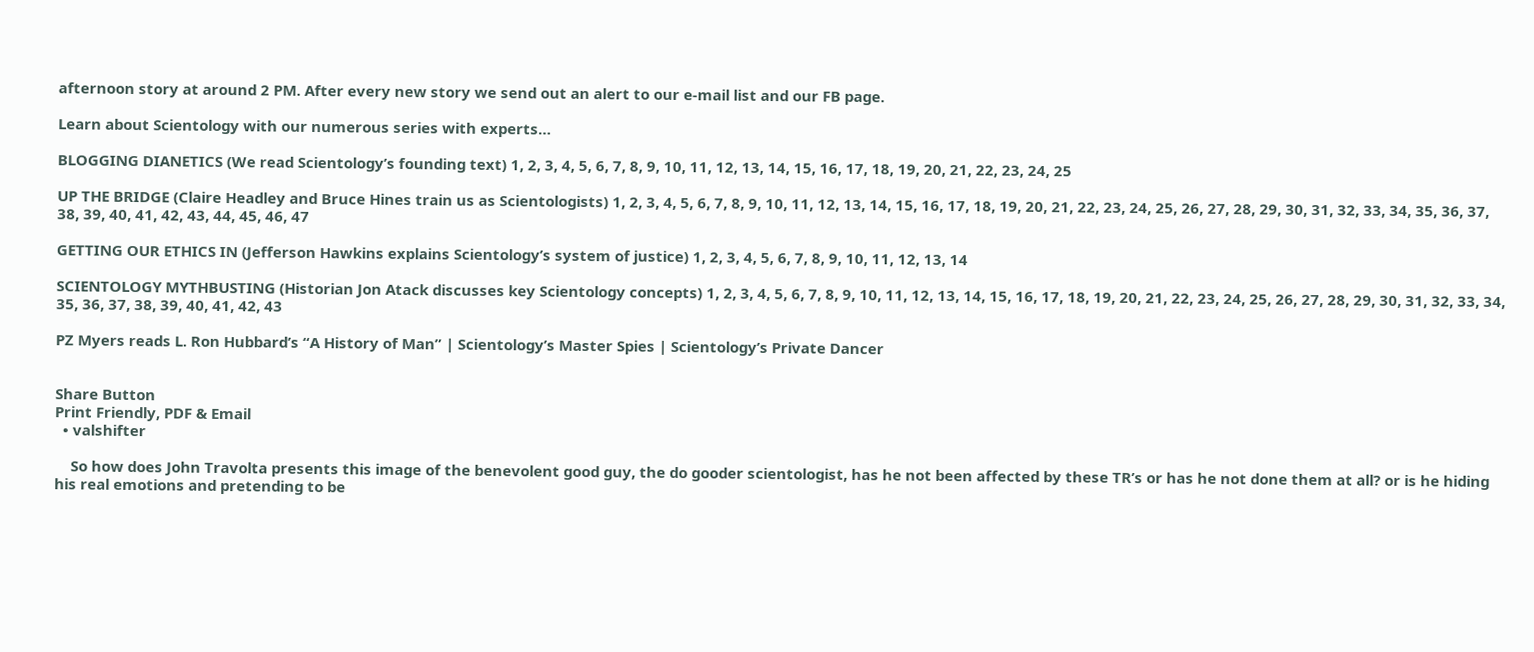afternoon story at around 2 PM. After every new story we send out an alert to our e-mail list and our FB page.

Learn about Scientology with our numerous series with experts…

BLOGGING DIANETICS (We read Scientology’s founding text) 1, 2, 3, 4, 5, 6, 7, 8, 9, 10, 11, 12, 13, 14, 15, 16, 17, 18, 19, 20, 21, 22, 23, 24, 25

UP THE BRIDGE (Claire Headley and Bruce Hines train us as Scientologists) 1, 2, 3, 4, 5, 6, 7, 8, 9, 10, 11, 12, 13, 14, 15, 16, 17, 18, 19, 20, 21, 22, 23, 24, 25, 26, 27, 28, 29, 30, 31, 32, 33, 34, 35, 36, 37, 38, 39, 40, 41, 42, 43, 44, 45, 46, 47

GETTING OUR ETHICS IN (Jefferson Hawkins explains Scientology’s system of justice) 1, 2, 3, 4, 5, 6, 7, 8, 9, 10, 11, 12, 13, 14

SCIENTOLOGY MYTHBUSTING (Historian Jon Atack discusses key Scientology concepts) 1, 2, 3, 4, 5, 6, 7, 8, 9, 10, 11, 12, 13, 14, 15, 16, 17, 18, 19, 20, 21, 22, 23, 24, 25, 26, 27, 28, 29, 30, 31, 32, 33, 34, 35, 36, 37, 38, 39, 40, 41, 42, 43

PZ Myers reads L. Ron Hubbard’s “A History of Man” | Scientology’s Master Spies | Scientology’s Private Dancer


Share Button
Print Friendly, PDF & Email
  • valshifter

    So how does John Travolta presents this image of the benevolent good guy, the do gooder scientologist, has he not been affected by these TR’s or has he not done them at all? or is he hiding his real emotions and pretending to be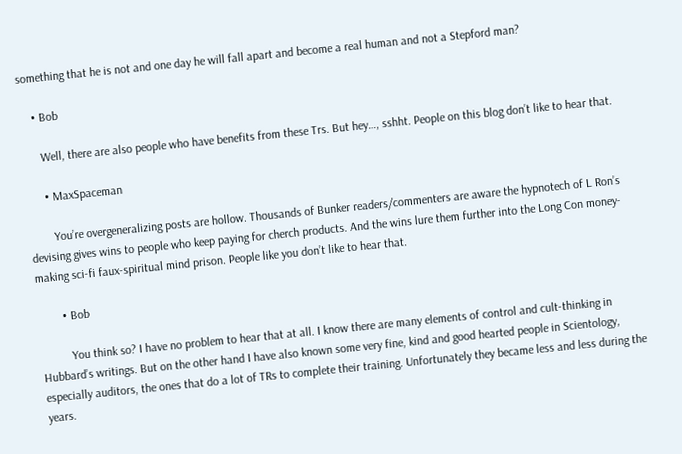something that he is not and one day he will fall apart and become a real human and not a Stepford man?

    • Bob

      Well, there are also people who have benefits from these Trs. But hey…, sshht. People on this blog don’t like to hear that.

      • MaxSpaceman

        You’re overgeneralizing posts are hollow. Thousands of Bunker readers/commenters are aware the hypnotech of L Ron’s devising gives wins to people who keep paying for cherch products. And the wins lure them further into the Long Con money-making sci-fi faux-spiritual mind prison. People like you don’t like to hear that.

        • Bob

          You think so? I have no problem to hear that at all. I know there are many elements of control and cult-thinking in Hubbard’s writings. But on the other hand I have also known some very fine, kind and good hearted people in Scientology, especially auditors, the ones that do a lot of TRs to complete their training. Unfortunately they became less and less during the years.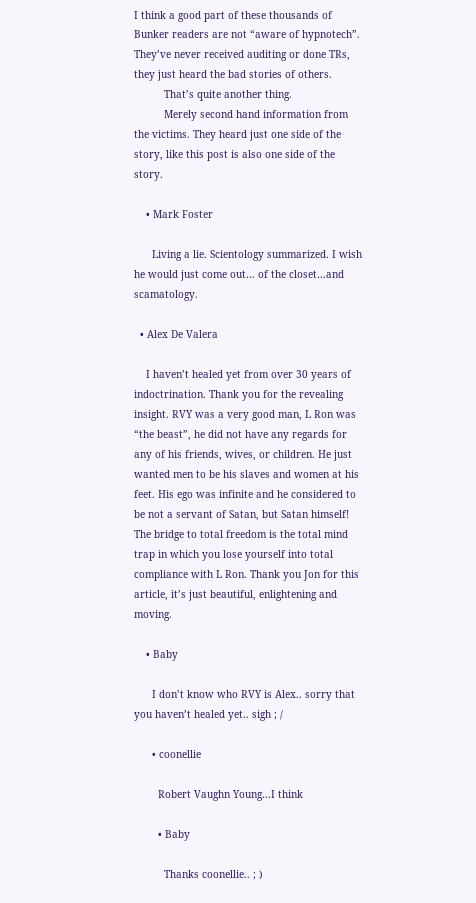I think a good part of these thousands of Bunker readers are not “aware of hypnotech”. They’ve never received auditing or done TRs, they just heard the bad stories of others.
          That’s quite another thing.
          Merely second hand information from the victims. They heard just one side of the story, like this post is also one side of the story.

    • Mark Foster

      Living a lie. Scientology summarized. I wish he would just come out… of the closet…and scamatology.

  • Alex De Valera

    I haven’t healed yet from over 30 years of indoctrination. Thank you for the revealing insight. RVY was a very good man, L Ron was “the beast”, he did not have any regards for any of his friends, wives, or children. He just wanted men to be his slaves and women at his feet. His ego was infinite and he considered to be not a servant of Satan, but Satan himself! The bridge to total freedom is the total mind trap in which you lose yourself into total compliance with L Ron. Thank you Jon for this article, it’s just beautiful, enlightening and moving.

    • Baby

      I don’t know who RVY is Alex.. sorry that you haven’t healed yet.. sigh ; /

      • coonellie

        Robert Vaughn Young…I think

        • Baby

          Thanks coonellie.. ; )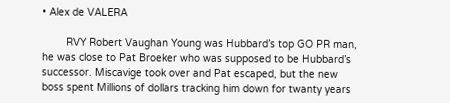• Alex de VALERA

        RVY Robert Vaughan Young was Hubbard’s top GO PR man, he was close to Pat Broeker who was supposed to be Hubbard’s successor. Miscavige took over and Pat escaped, but the new boss spent Millions of dollars tracking him down for twanty years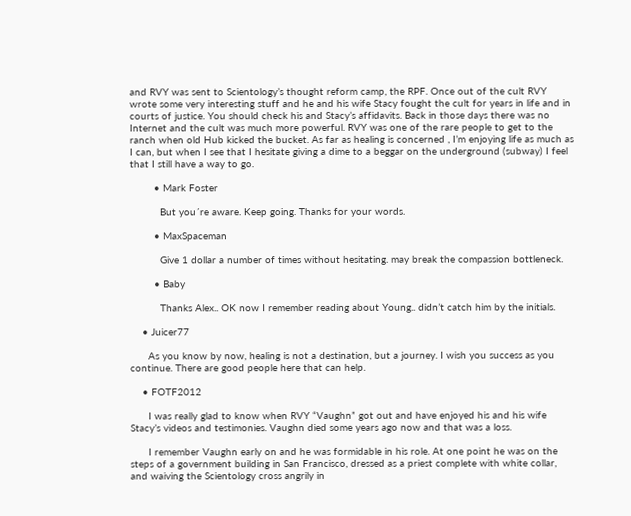and RVY was sent to Scientology’s thought reform camp, the RPF. Once out of the cult RVY wrote some very interesting stuff and he and his wife Stacy fought the cult for years in life and in courts of justice. You should check his and Stacy’s affidavits. Back in those days there was no Internet and the cult was much more powerful. RVY was one of the rare people to get to the ranch when old Hub kicked the bucket. As far as healing is concerned , I’m enjoying life as much as I can, but when I see that I hesitate giving a dime to a beggar on the underground (subway) I feel that I still have a way to go.

        • Mark Foster

          But you´re aware. Keep going. Thanks for your words.

        • MaxSpaceman

          Give 1 dollar a number of times without hesitating. may break the compassion bottleneck.

        • Baby

          Thanks Alex.. OK now I remember reading about Young.. didn’t catch him by the initials.

    • Juicer77

      As you know by now, healing is not a destination, but a journey. I wish you success as you continue. There are good people here that can help.

    • FOTF2012

      I was really glad to know when RVY “Vaughn” got out and have enjoyed his and his wife Stacy’s videos and testimonies. Vaughn died some years ago now and that was a loss.

      I remember Vaughn early on and he was formidable in his role. At one point he was on the steps of a government building in San Francisco, dressed as a priest complete with white collar, and waiving the Scientology cross angrily in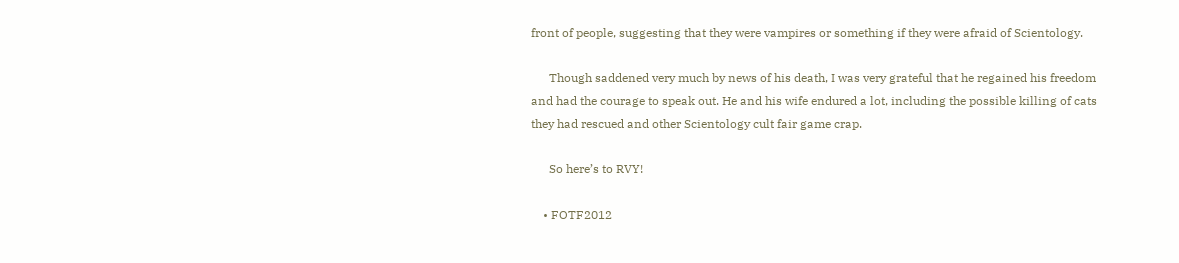front of people, suggesting that they were vampires or something if they were afraid of Scientology.

      Though saddened very much by news of his death, I was very grateful that he regained his freedom and had the courage to speak out. He and his wife endured a lot, including the possible killing of cats they had rescued and other Scientology cult fair game crap.

      So here’s to RVY!

    • FOTF2012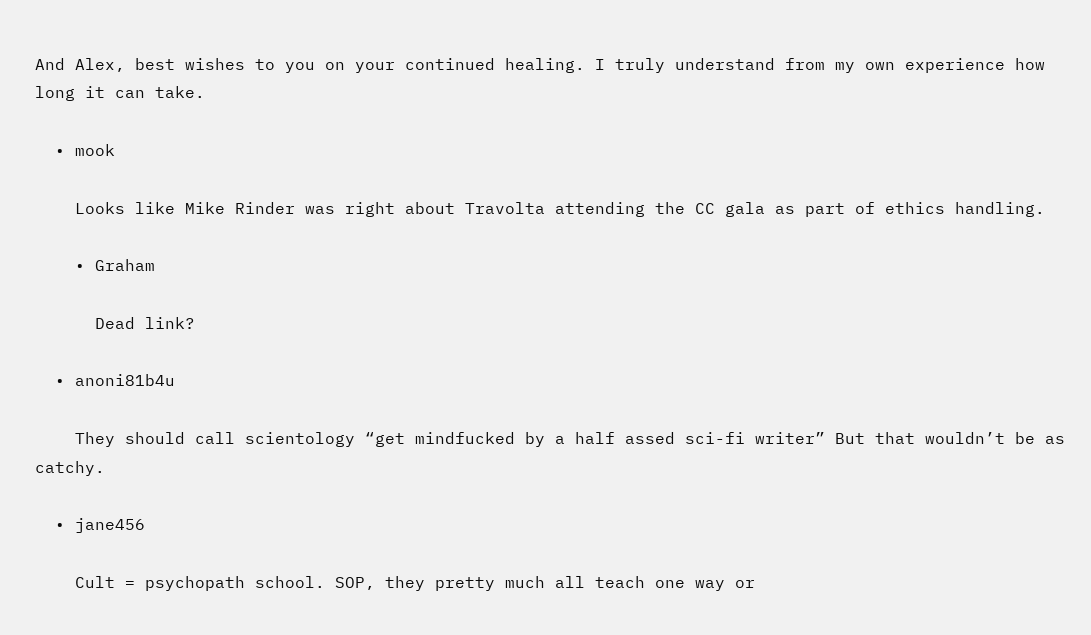And Alex, best wishes to you on your continued healing. I truly understand from my own experience how long it can take.

  • mook

    Looks like Mike Rinder was right about Travolta attending the CC gala as part of ethics handling.

    • Graham

      Dead link?

  • anoni81b4u

    They should call scientology “get mindfucked by a half assed sci-fi writer” But that wouldn’t be as catchy.

  • jane456

    Cult = psychopath school. SOP, they pretty much all teach one way or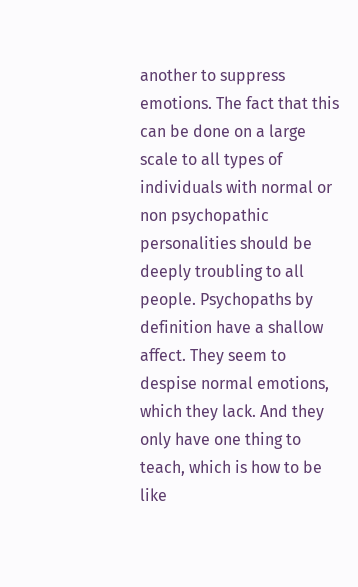another to suppress emotions. The fact that this can be done on a large scale to all types of individuals with normal or non psychopathic personalities should be deeply troubling to all people. Psychopaths by definition have a shallow affect. They seem to despise normal emotions, which they lack. And they only have one thing to teach, which is how to be like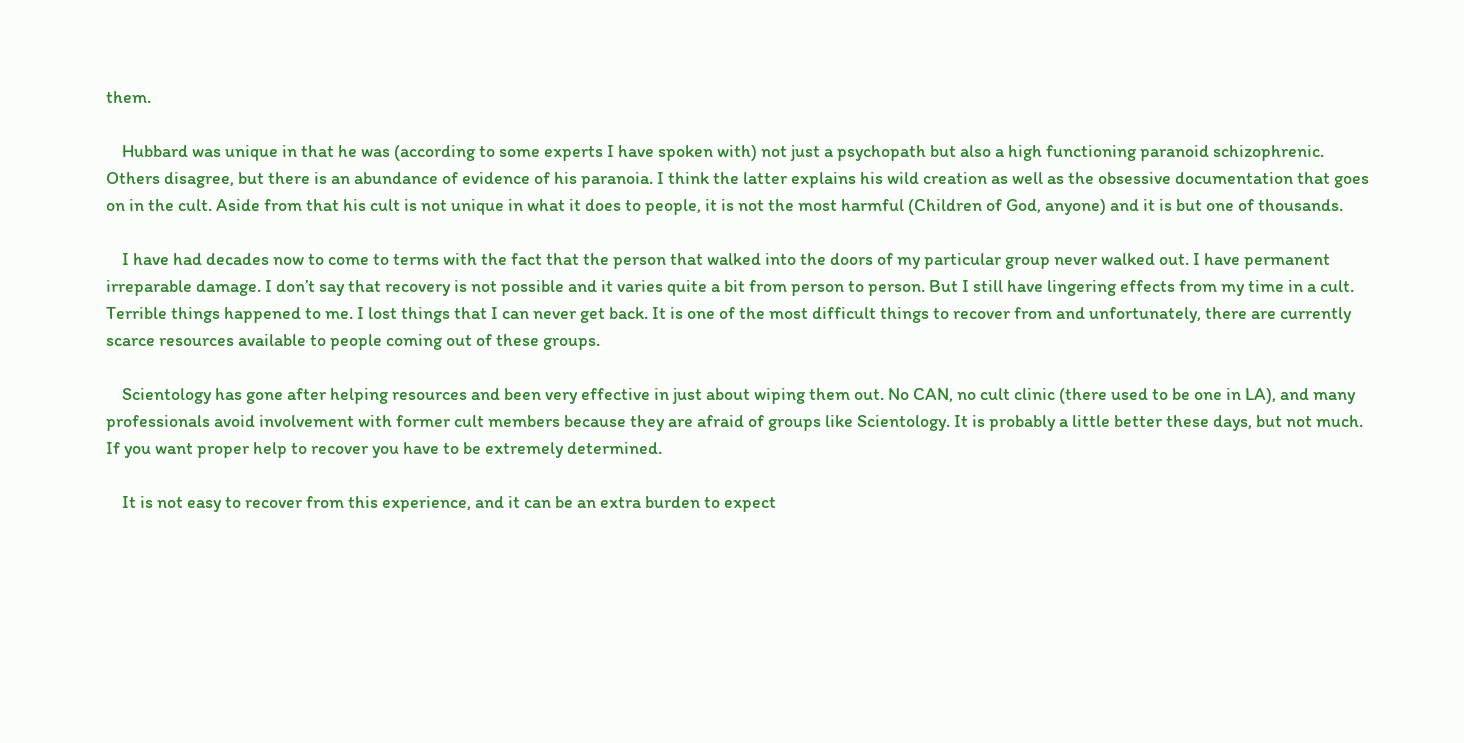them.

    Hubbard was unique in that he was (according to some experts I have spoken with) not just a psychopath but also a high functioning paranoid schizophrenic. Others disagree, but there is an abundance of evidence of his paranoia. I think the latter explains his wild creation as well as the obsessive documentation that goes on in the cult. Aside from that his cult is not unique in what it does to people, it is not the most harmful (Children of God, anyone) and it is but one of thousands.

    I have had decades now to come to terms with the fact that the person that walked into the doors of my particular group never walked out. I have permanent irreparable damage. I don’t say that recovery is not possible and it varies quite a bit from person to person. But I still have lingering effects from my time in a cult. Terrible things happened to me. I lost things that I can never get back. It is one of the most difficult things to recover from and unfortunately, there are currently scarce resources available to people coming out of these groups.

    Scientology has gone after helping resources and been very effective in just about wiping them out. No CAN, no cult clinic (there used to be one in LA), and many professionals avoid involvement with former cult members because they are afraid of groups like Scientology. It is probably a little better these days, but not much. If you want proper help to recover you have to be extremely determined.

    It is not easy to recover from this experience, and it can be an extra burden to expect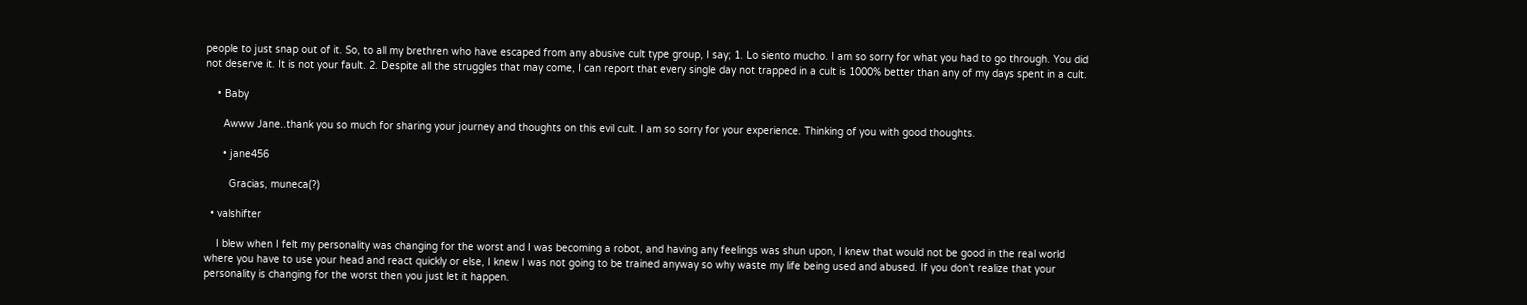people to just snap out of it. So, to all my brethren who have escaped from any abusive cult type group, I say; 1. Lo siento mucho. I am so sorry for what you had to go through. You did not deserve it. It is not your fault. 2. Despite all the struggles that may come, I can report that every single day not trapped in a cult is 1000% better than any of my days spent in a cult.

    • Baby

      Awww Jane..thank you so much for sharing your journey and thoughts on this evil cult. I am so sorry for your experience. Thinking of you with good thoughts.

      • jane456

        Gracias, muneca(?)

  • valshifter

    I blew when I felt my personality was changing for the worst and I was becoming a robot, and having any feelings was shun upon, I knew that would not be good in the real world where you have to use your head and react quickly or else, I knew I was not going to be trained anyway so why waste my life being used and abused. If you don’t realize that your personality is changing for the worst then you just let it happen.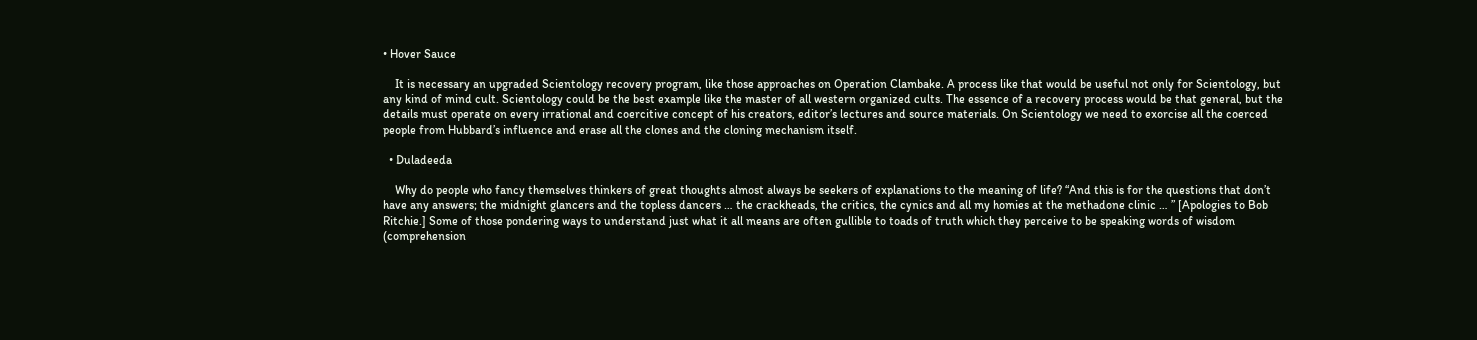• Hover Sauce

    It is necessary an upgraded Scientology recovery program, like those approaches on Operation Clambake. A process like that would be useful not only for Scientology, but any kind of mind cult. Scientology could be the best example like the master of all western organized cults. The essence of a recovery process would be that general, but the details must operate on every irrational and coercitive concept of his creators, editor’s lectures and source materials. On Scientology we need to exorcise all the coerced people from Hubbard’s influence and erase all the clones and the cloning mechanism itself.

  • Duladeeda

    Why do people who fancy themselves thinkers of great thoughts almost always be seekers of explanations to the meaning of life? “And this is for the questions that don’t have any answers; the midnight glancers and the topless dancers … the crackheads, the critics, the cynics and all my homies at the methadone clinic … ” [Apologies to Bob Ritchie.] Some of those pondering ways to understand just what it all means are often gullible to toads of truth which they perceive to be speaking words of wisdom (comprehension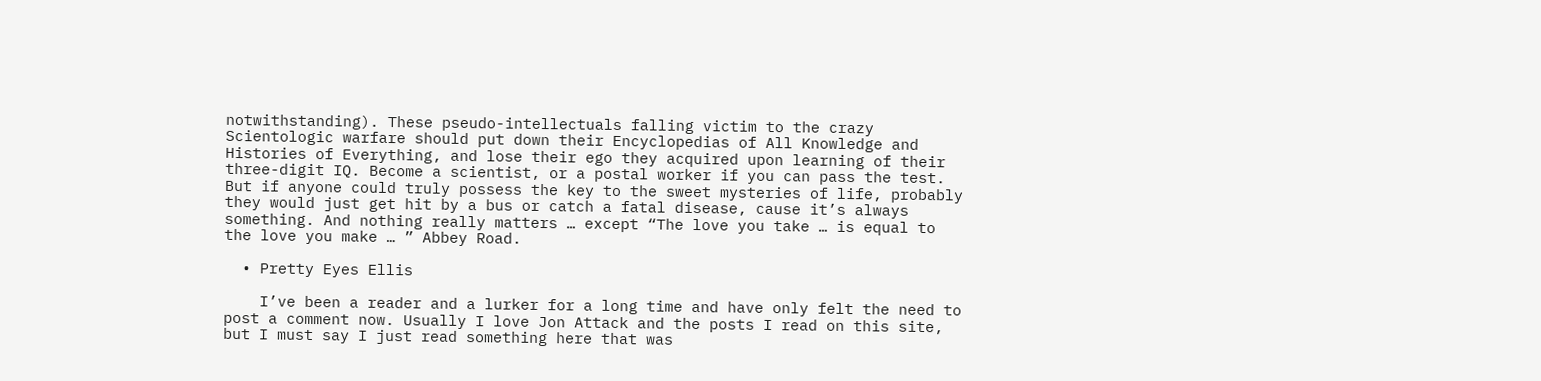notwithstanding). These pseudo-intellectuals falling victim to the crazy Scientologic warfare should put down their Encyclopedias of All Knowledge and Histories of Everything, and lose their ego they acquired upon learning of their three-digit IQ. Become a scientist, or a postal worker if you can pass the test. But if anyone could truly possess the key to the sweet mysteries of life, probably they would just get hit by a bus or catch a fatal disease, cause it’s always something. And nothing really matters … except “The love you take … is equal to the love you make … ” Abbey Road.

  • Pretty Eyes Ellis

    I’ve been a reader and a lurker for a long time and have only felt the need to post a comment now. Usually I love Jon Attack and the posts I read on this site, but I must say I just read something here that was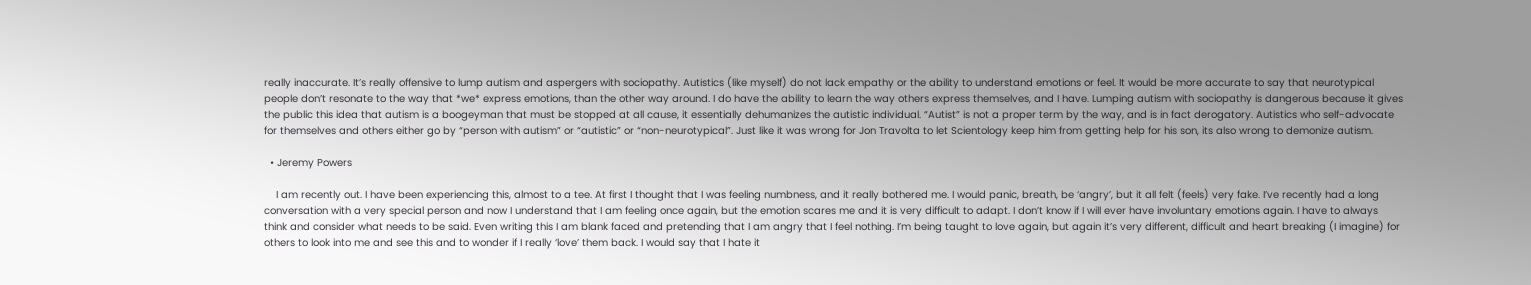really inaccurate. It’s really offensive to lump autism and aspergers with sociopathy. Autistics (like myself) do not lack empathy or the ability to understand emotions or feel. It would be more accurate to say that neurotypical people don’t resonate to the way that *we* express emotions, than the other way around. I do have the ability to learn the way others express themselves, and I have. Lumping autism with sociopathy is dangerous because it gives the public this idea that autism is a boogeyman that must be stopped at all cause, it essentially dehumanizes the autistic individual. “Autist” is not a proper term by the way, and is in fact derogatory. Autistics who self-advocate for themselves and others either go by “person with autism” or “autistic” or “non-neurotypical”. Just like it was wrong for Jon Travolta to let Scientology keep him from getting help for his son, its also wrong to demonize autism.

  • Jeremy Powers

    I am recently out. I have been experiencing this, almost to a tee. At first I thought that I was feeling numbness, and it really bothered me. I would panic, breath, be ‘angry’, but it all felt (feels) very fake. I’ve recently had a long conversation with a very special person and now I understand that I am feeling once again, but the emotion scares me and it is very difficult to adapt. I don’t know if I will ever have involuntary emotions again. I have to always think and consider what needs to be said. Even writing this I am blank faced and pretending that I am angry that I feel nothing. I’m being taught to love again, but again it’s very different, difficult and heart breaking (I imagine) for others to look into me and see this and to wonder if I really ‘love’ them back. I would say that I hate it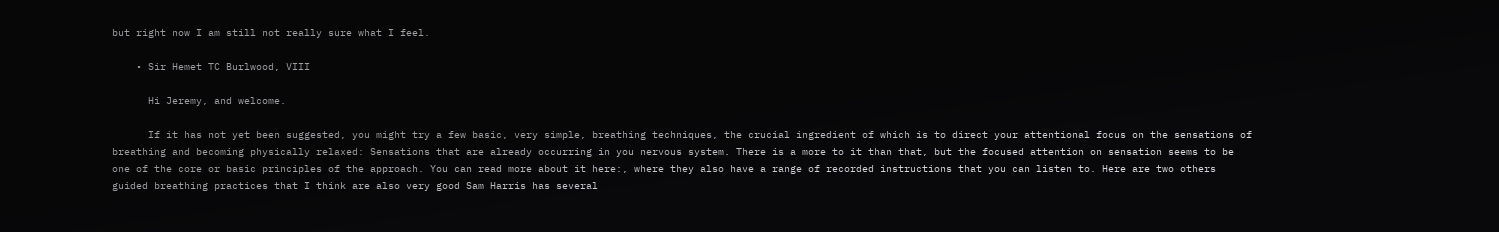but right now I am still not really sure what I feel.

    • Sir Hemet TC Burlwood, VIII

      Hi Jeremy, and welcome.

      If it has not yet been suggested, you might try a few basic, very simple, breathing techniques, the crucial ingredient of which is to direct your attentional focus on the sensations of breathing and becoming physically relaxed: Sensations that are already occurring in you nervous system. There is a more to it than that, but the focused attention on sensation seems to be one of the core or basic principles of the approach. You can read more about it here:, where they also have a range of recorded instructions that you can listen to. Here are two others guided breathing practices that I think are also very good Sam Harris has several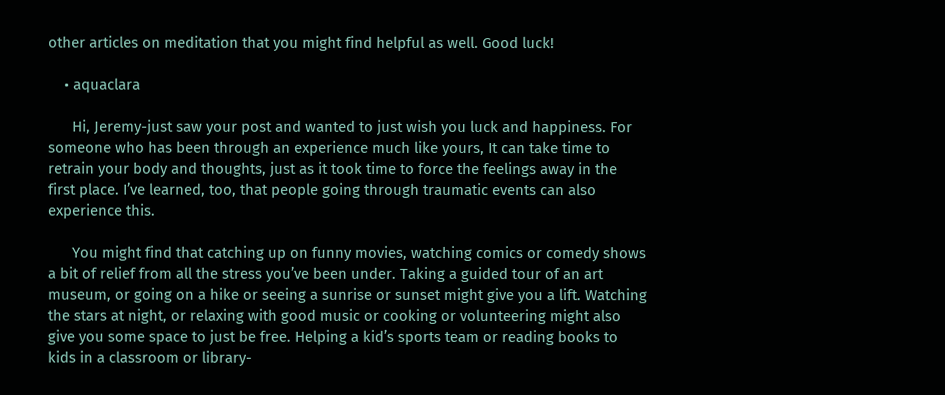other articles on meditation that you might find helpful as well. Good luck!

    • aquaclara

      Hi, Jeremy-just saw your post and wanted to just wish you luck and happiness. For someone who has been through an experience much like yours, It can take time to retrain your body and thoughts, just as it took time to force the feelings away in the first place. I’ve learned, too, that people going through traumatic events can also experience this.

      You might find that catching up on funny movies, watching comics or comedy shows a bit of relief from all the stress you’ve been under. Taking a guided tour of an art museum, or going on a hike or seeing a sunrise or sunset might give you a lift. Watching the stars at night, or relaxing with good music or cooking or volunteering might also give you some space to just be free. Helping a kid’s sports team or reading books to kids in a classroom or library-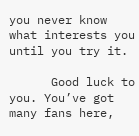you never know what interests you until you try it.

      Good luck to you. You’ve got many fans here,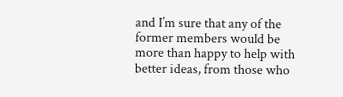and I’m sure that any of the former members would be more than happy to help with better ideas, from those who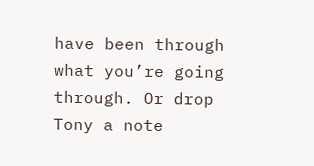have been through what you’re going through. Or drop Tony a note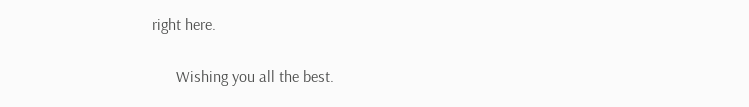right here.

      Wishing you all the best.